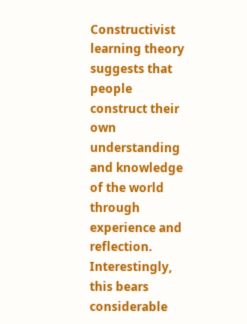Constructivist learning theory suggests that people construct their own understanding and knowledge of the world through experience and reflection. Interestingly, this bears considerable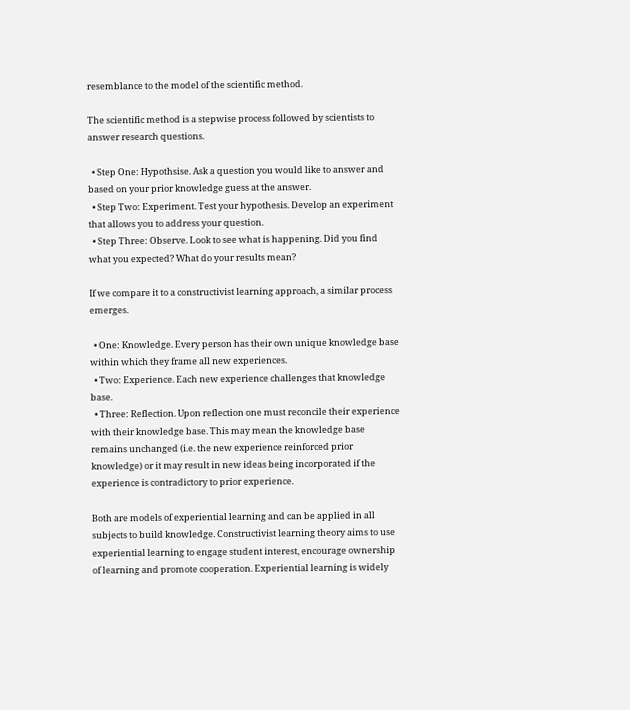resemblance to the model of the scientific method.

The scientific method is a stepwise process followed by scientists to answer research questions.

  • Step One: Hypothsise. Ask a question you would like to answer and based on your prior knowledge guess at the answer.
  • Step Two: Experiment. Test your hypothesis. Develop an experiment that allows you to address your question.
  • Step Three: Observe. Look to see what is happening. Did you find what you expected? What do your results mean?

If we compare it to a constructivist learning approach, a similar process emerges.

  • One: Knowledge. Every person has their own unique knowledge base within which they frame all new experiences.
  • Two: Experience. Each new experience challenges that knowledge base.
  • Three: Reflection. Upon reflection one must reconcile their experience with their knowledge base. This may mean the knowledge base remains unchanged (i.e. the new experience reinforced prior knowledge) or it may result in new ideas being incorporated if the experience is contradictory to prior experience.

Both are models of experiential learning and can be applied in all subjects to build knowledge. Constructivist learning theory aims to use experiential learning to engage student interest, encourage ownership of learning and promote cooperation. Experiential learning is widely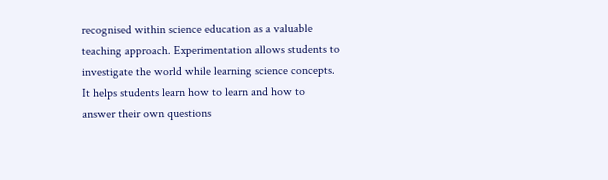recognised within science education as a valuable teaching approach. Experimentation allows students to investigate the world while learning science concepts. It helps students learn how to learn and how to answer their own questions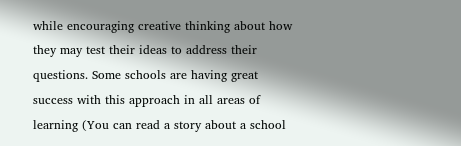while encouraging creative thinking about how they may test their ideas to address their questions. Some schools are having great success with this approach in all areas of learning (You can read a story about a school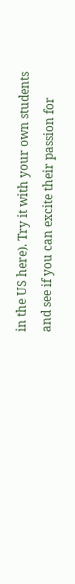in the US here). Try it with your own students and see if you can excite their passion for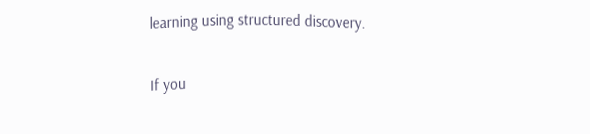learning using structured discovery.

If you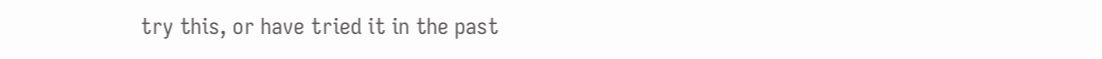try this, or have tried it in the past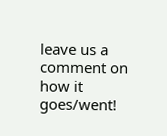leave us a comment on how it goes/went!